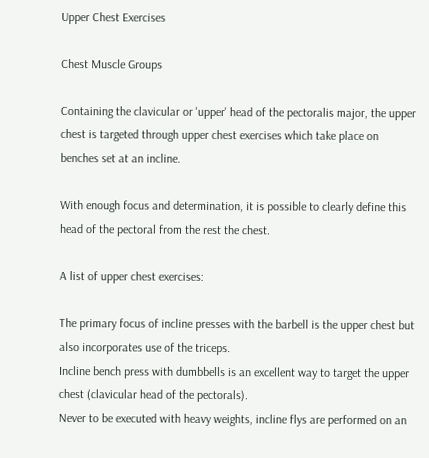Upper Chest Exercises

Chest Muscle Groups

Containing the clavicular or 'upper' head of the pectoralis major, the upper chest is targeted through upper chest exercises which take place on benches set at an incline.

With enough focus and determination, it is possible to clearly define this head of the pectoral from the rest the chest.

A list of upper chest exercises:

The primary focus of incline presses with the barbell is the upper chest but also incorporates use of the triceps.
Incline bench press with dumbbells is an excellent way to target the upper chest (clavicular head of the pectorals).
Never to be executed with heavy weights, incline flys are performed on an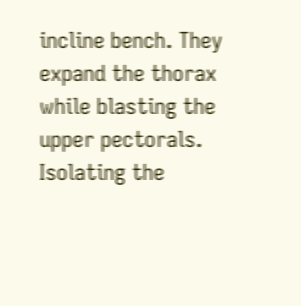incline bench. They expand the thorax while blasting the upper pectorals.
Isolating the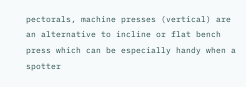pectorals, machine presses (vertical) are an alternative to incline or flat bench press which can be especially handy when a spotter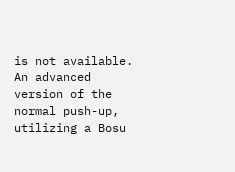is not available.
An advanced version of the normal push-up, utilizing a Bosu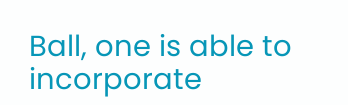Ball, one is able to incorporate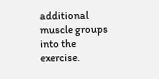additional muscle groups into the exercise.